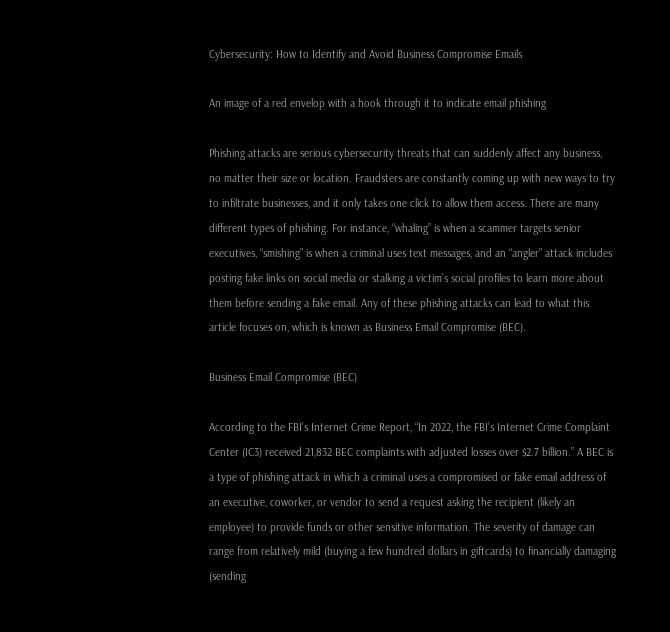Cybersecurity: How to Identify and Avoid Business Compromise Emails

An image of a red envelop with a hook through it to indicate email phishing

Phishing attacks are serious cybersecurity threats that can suddenly affect any business, no matter their size or location. Fraudsters are constantly coming up with new ways to try to infiltrate businesses, and it only takes one click to allow them access. There are many different types of phishing. For instance, “whaling” is when a scammer targets senior executives, “smishing” is when a criminal uses text messages, and an “angler” attack includes posting fake links on social media or stalking a victim’s social profiles to learn more about them before sending a fake email. Any of these phishing attacks can lead to what this article focuses on, which is known as Business Email Compromise (BEC).

Business Email Compromise (BEC)

According to the FBI’s Internet Crime Report, “In 2022, the FBI’s Internet Crime Complaint Center (IC3) received 21,832 BEC complaints with adjusted losses over $2.7 billion.” A BEC is a type of phishing attack in which a criminal uses a compromised or fake email address of an executive, coworker, or vendor to send a request asking the recipient (likely an employee) to provide funds or other sensitive information. The severity of damage can range from relatively mild (buying a few hundred dollars in giftcards) to financially damaging (sending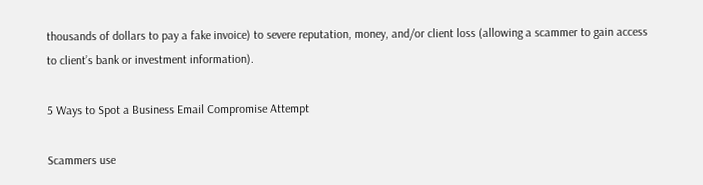thousands of dollars to pay a fake invoice) to severe reputation, money, and/or client loss (allowing a scammer to gain access to client’s bank or investment information).

5 Ways to Spot a Business Email Compromise Attempt

Scammers use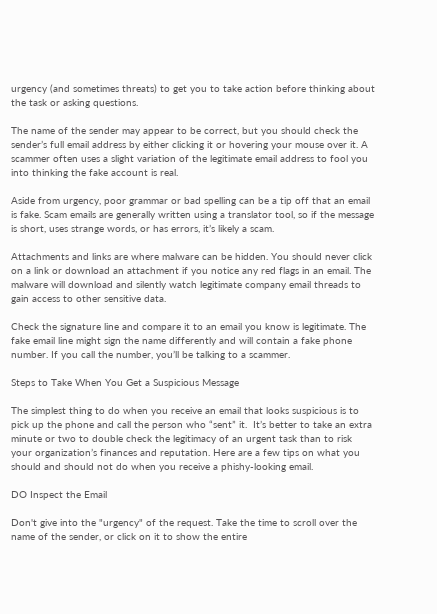urgency (and sometimes threats) to get you to take action before thinking about the task or asking questions.

The name of the sender may appear to be correct, but you should check the sender’s full email address by either clicking it or hovering your mouse over it. A scammer often uses a slight variation of the legitimate email address to fool you into thinking the fake account is real.

Aside from urgency, poor grammar or bad spelling can be a tip off that an email is fake. Scam emails are generally written using a translator tool, so if the message is short, uses strange words, or has errors, it’s likely a scam.

Attachments and links are where malware can be hidden. You should never click on a link or download an attachment if you notice any red flags in an email. The malware will download and silently watch legitimate company email threads to gain access to other sensitive data.

Check the signature line and compare it to an email you know is legitimate. The fake email line might sign the name differently and will contain a fake phone number. If you call the number, you’ll be talking to a scammer.

Steps to Take When You Get a Suspicious Message

The simplest thing to do when you receive an email that looks suspicious is to pick up the phone and call the person who “sent” it.  It’s better to take an extra minute or two to double check the legitimacy of an urgent task than to risk your organization’s finances and reputation. Here are a few tips on what you should and should not do when you receive a phishy-looking email.

DO Inspect the Email

Don't give into the "urgency" of the request. Take the time to scroll over the name of the sender, or click on it to show the entire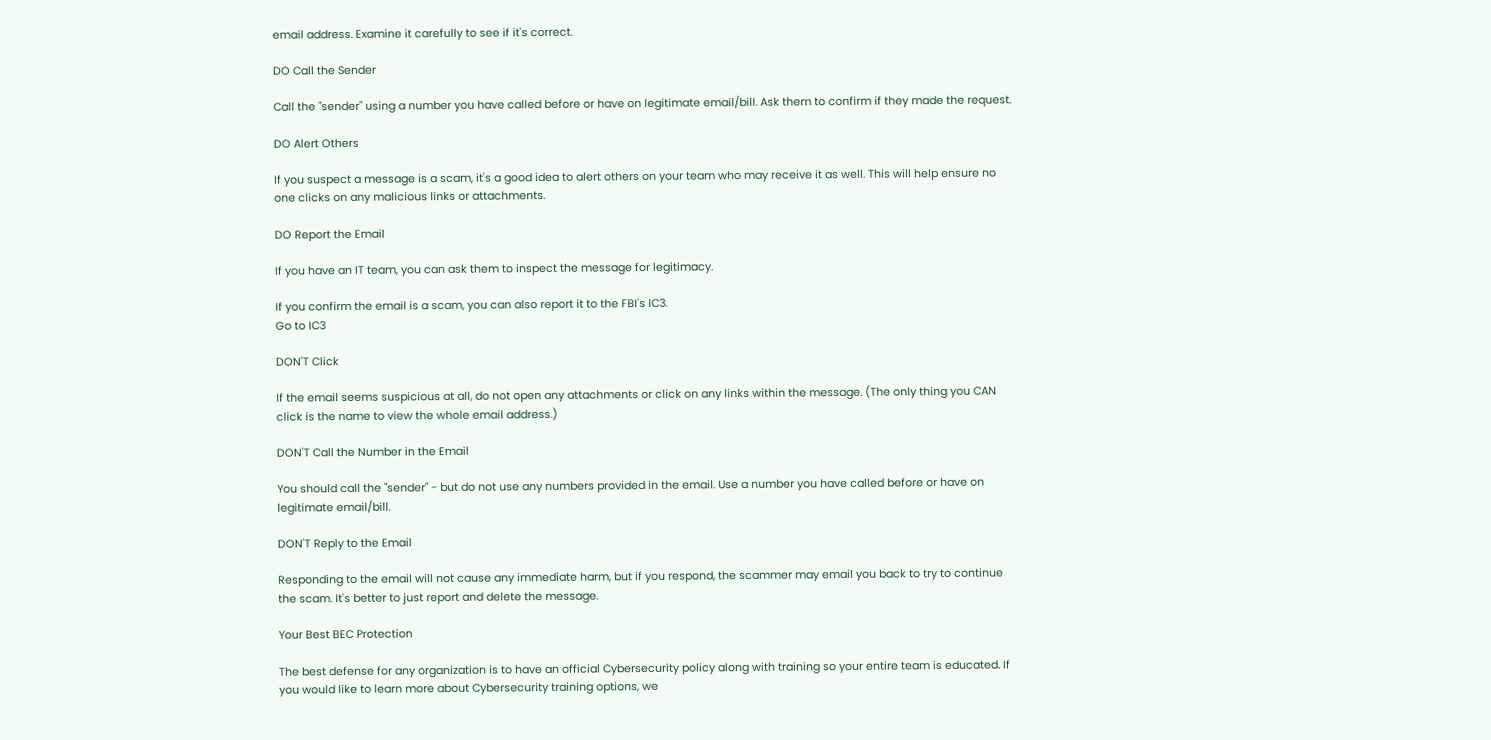email address. Examine it carefully to see if it's correct.

DO Call the Sender

Call the "sender" using a number you have called before or have on legitimate email/bill. Ask them to confirm if they made the request.

DO Alert Others

If you suspect a message is a scam, it's a good idea to alert others on your team who may receive it as well. This will help ensure no one clicks on any malicious links or attachments.

DO Report the Email

If you have an IT team, you can ask them to inspect the message for legitimacy.

If you confirm the email is a scam, you can also report it to the FBI's IC3.
Go to IC3

DON'T Click

If the email seems suspicious at all, do not open any attachments or click on any links within the message. (The only thing you CAN click is the name to view the whole email address.)

DON'T Call the Number in the Email

You should call the "sender" - but do not use any numbers provided in the email. Use a number you have called before or have on legitimate email/bill.

DON'T Reply to the Email

Responding to the email will not cause any immediate harm, but if you respond, the scammer may email you back to try to continue the scam. It's better to just report and delete the message.

Your Best BEC Protection

The best defense for any organization is to have an official Cybersecurity policy along with training so your entire team is educated. If you would like to learn more about Cybersecurity training options, we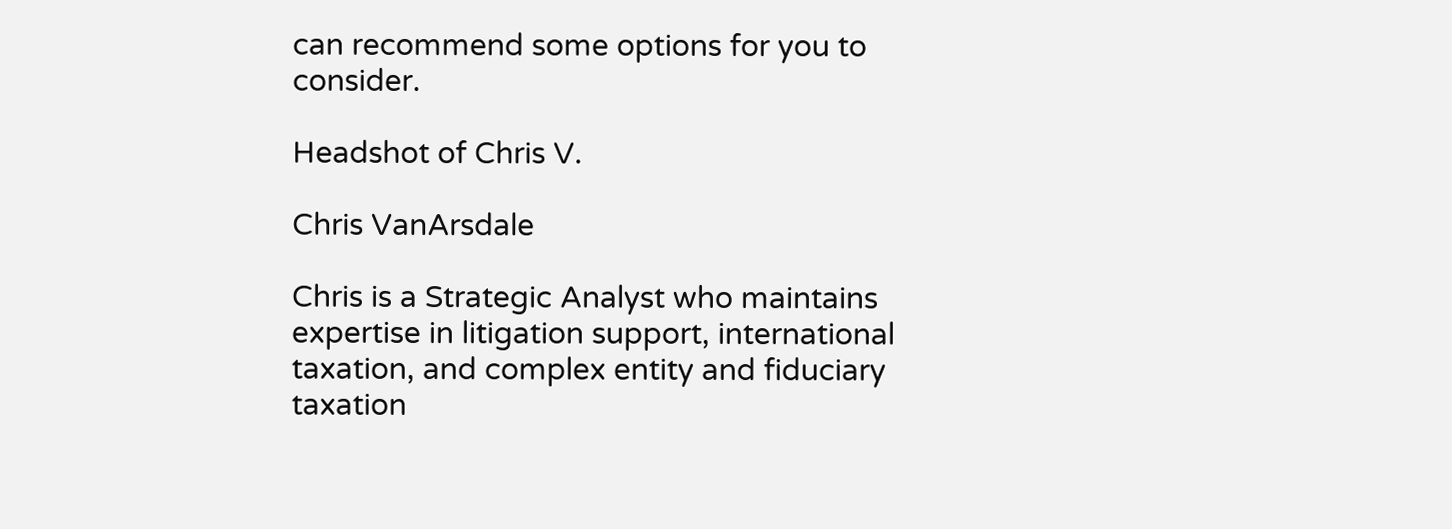can recommend some options for you to consider.

Headshot of Chris V.

Chris VanArsdale

Chris is a Strategic Analyst who maintains expertise in litigation support, international taxation, and complex entity and fiduciary taxation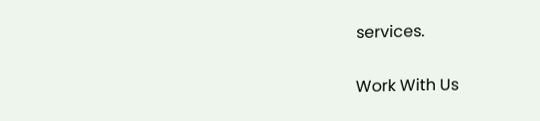services.

Work With Us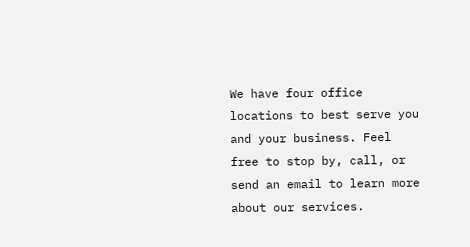We have four office locations to best serve you and your business. Feel free to stop by, call, or send an email to learn more about our services.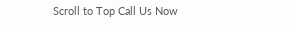Scroll to Top Call Us Now